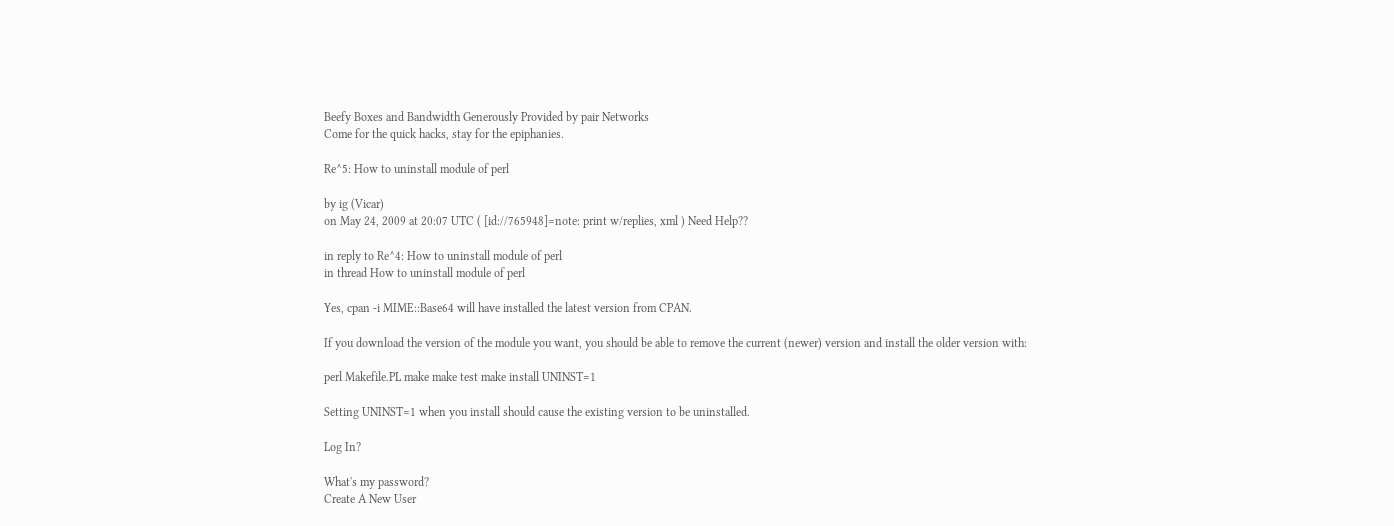Beefy Boxes and Bandwidth Generously Provided by pair Networks
Come for the quick hacks, stay for the epiphanies.

Re^5: How to uninstall module of perl

by ig (Vicar)
on May 24, 2009 at 20:07 UTC ( [id://765948]=note: print w/replies, xml ) Need Help??

in reply to Re^4: How to uninstall module of perl
in thread How to uninstall module of perl

Yes, cpan -i MIME::Base64 will have installed the latest version from CPAN.

If you download the version of the module you want, you should be able to remove the current (newer) version and install the older version with:

perl Makefile.PL make make test make install UNINST=1

Setting UNINST=1 when you install should cause the existing version to be uninstalled.

Log In?

What's my password?
Create A New User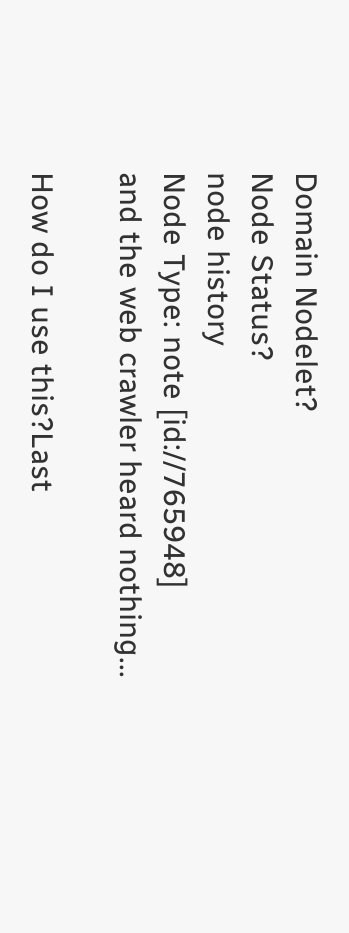Domain Nodelet?
Node Status?
node history
Node Type: note [id://765948]
and the web crawler heard nothing...

How do I use this?Last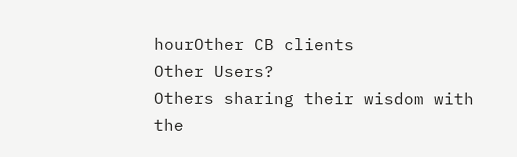hourOther CB clients
Other Users?
Others sharing their wisdom with the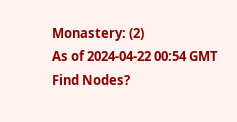Monastery: (2)
As of 2024-04-22 00:54 GMT
Find Nodes?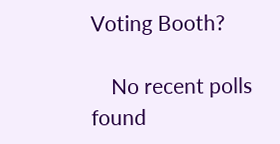Voting Booth?

    No recent polls found